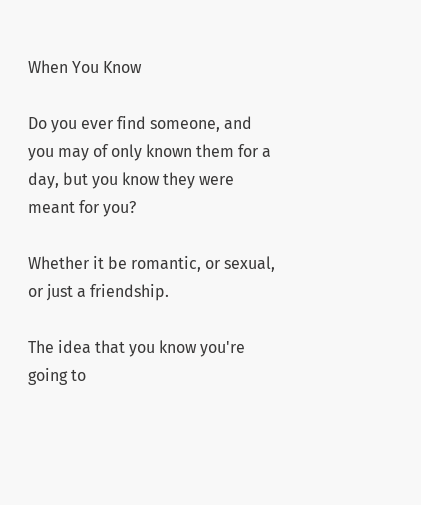When You Know

Do you ever find someone, and you may of only known them for a day, but you know they were meant for you?

Whether it be romantic, or sexual, or just a friendship.

The idea that you know you're going to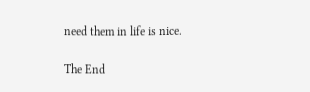need them in life is nice.

The End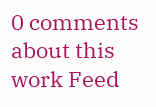0 comments about this work Feed